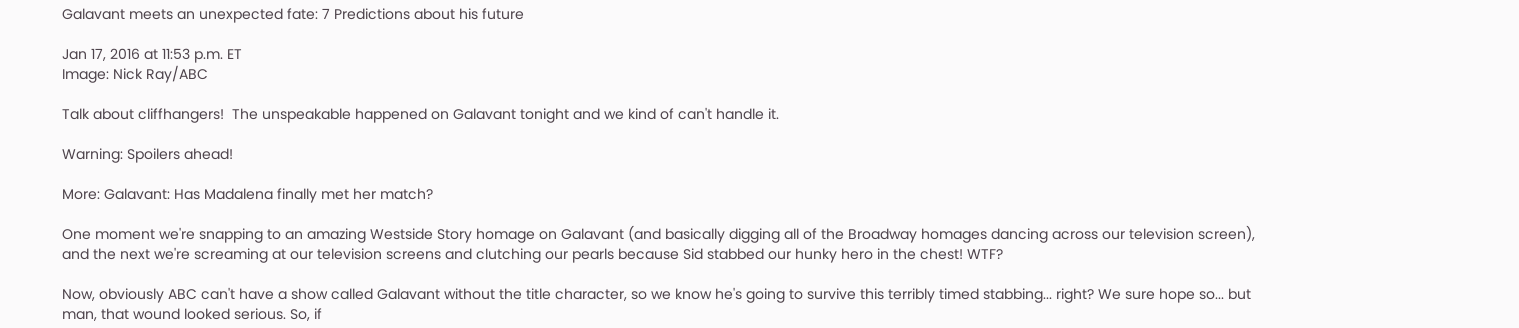Galavant meets an unexpected fate: 7 Predictions about his future

Jan 17, 2016 at 11:53 p.m. ET
Image: Nick Ray/ABC

Talk about cliffhangers!  The unspeakable happened on Galavant tonight and we kind of can't handle it.

Warning: Spoilers ahead!

More: Galavant: Has Madalena finally met her match?

One moment we're snapping to an amazing Westside Story homage on Galavant (and basically digging all of the Broadway homages dancing across our television screen), and the next we're screaming at our television screens and clutching our pearls because Sid stabbed our hunky hero in the chest! WTF?

Now, obviously ABC can't have a show called Galavant without the title character, so we know he's going to survive this terribly timed stabbing... right? We sure hope so... but man, that wound looked serious. So, if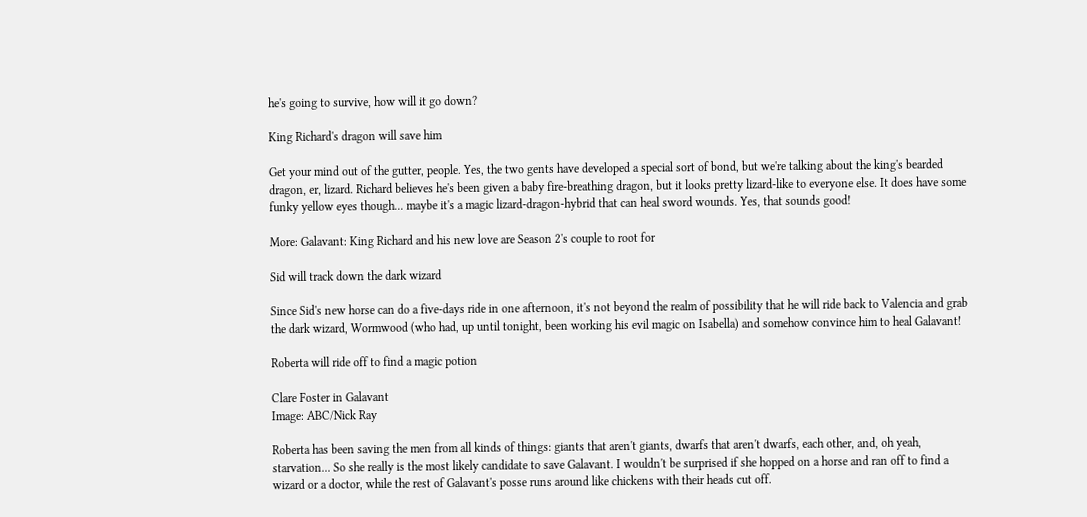he's going to survive, how will it go down?

King Richard's dragon will save him

Get your mind out of the gutter, people. Yes, the two gents have developed a special sort of bond, but we're talking about the king's bearded dragon, er, lizard. Richard believes he's been given a baby fire-breathing dragon, but it looks pretty lizard-like to everyone else. It does have some funky yellow eyes though... maybe it's a magic lizard-dragon-hybrid that can heal sword wounds. Yes, that sounds good!

More: Galavant: King Richard and his new love are Season 2's couple to root for

Sid will track down the dark wizard

Since Sid's new horse can do a five-days ride in one afternoon, it's not beyond the realm of possibility that he will ride back to Valencia and grab the dark wizard, Wormwood (who had, up until tonight, been working his evil magic on Isabella) and somehow convince him to heal Galavant!

Roberta will ride off to find a magic potion

Clare Foster in Galavant
Image: ABC/Nick Ray

Roberta has been saving the men from all kinds of things: giants that aren't giants, dwarfs that aren't dwarfs, each other, and, oh yeah, starvation... So she really is the most likely candidate to save Galavant. I wouldn't be surprised if she hopped on a horse and ran off to find a wizard or a doctor, while the rest of Galavant's posse runs around like chickens with their heads cut off.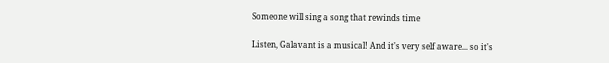Someone will sing a song that rewinds time

Listen, Galavant is a musical! And it's very self aware... so it's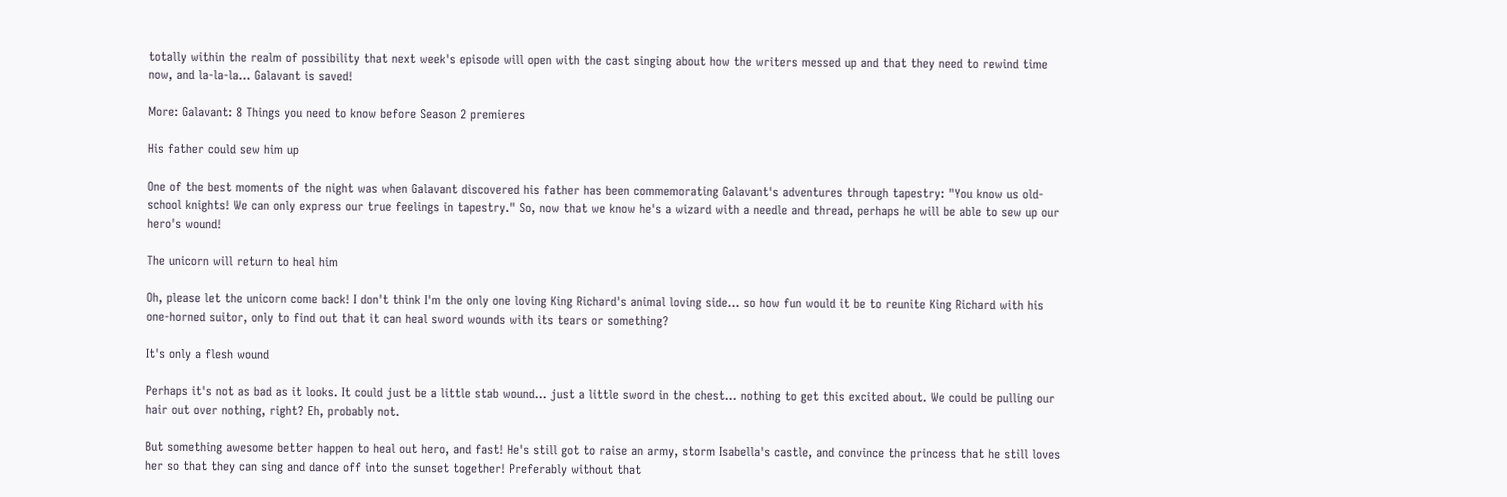totally within the realm of possibility that next week's episode will open with the cast singing about how the writers messed up and that they need to rewind time now, and la-la-la... Galavant is saved!

More: Galavant: 8 Things you need to know before Season 2 premieres

His father could sew him up

One of the best moments of the night was when Galavant discovered his father has been commemorating Galavant's adventures through tapestry: "You know us old-school knights! We can only express our true feelings in tapestry." So, now that we know he's a wizard with a needle and thread, perhaps he will be able to sew up our hero's wound!

The unicorn will return to heal him

Oh, please let the unicorn come back! I don't think I'm the only one loving King Richard's animal loving side... so how fun would it be to reunite King Richard with his one-horned suitor, only to find out that it can heal sword wounds with its tears or something?

It's only a flesh wound

Perhaps it's not as bad as it looks. It could just be a little stab wound... just a little sword in the chest... nothing to get this excited about. We could be pulling our hair out over nothing, right? Eh, probably not.

But something awesome better happen to heal out hero, and fast! He's still got to raise an army, storm Isabella's castle, and convince the princess that he still loves her so that they can sing and dance off into the sunset together! Preferably without that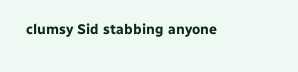clumsy Sid stabbing anyone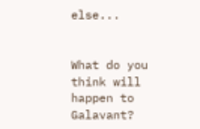else...


What do you think will happen to Galavant?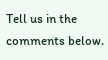Tell us in the comments below.